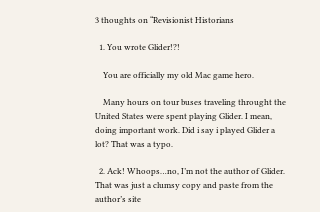3 thoughts on “Revisionist Historians

  1. You wrote Glider!?!

    You are officially my old Mac game hero.

    Many hours on tour buses traveling throught the United States were spent playing Glider. I mean, doing important work. Did i say i played Glider a lot? That was a typo.

  2. Ack! Whoops…no, I’m not the author of Glider. That was just a clumsy copy and paste from the author’s site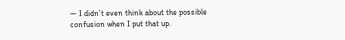— I didn’t even think about the possible confusion when I put that up.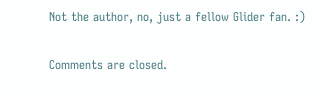Not the author, no, just a fellow Glider fan. :)

Comments are closed.